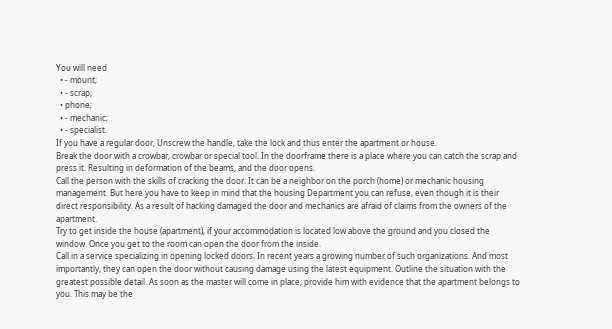You will need
  • - mount;
  • - scrap;
  • phone;
  • - mechanic;
  • - specialist.
If you have a regular door, Unscrew the handle, take the lock and thus enter the apartment or house.
Break the door with a crowbar, crowbar or special tool. In the doorframe there is a place where you can catch the scrap and press it. Resulting in deformation of the beams, and the door opens.
Call the person with the skills of cracking the door. It can be a neighbor on the porch (home) or mechanic housing management. But here you have to keep in mind that the housing Department you can refuse, even though it is their direct responsibility. As a result of hacking damaged the door and mechanics are afraid of claims from the owners of the apartment.
Try to get inside the house (apartment), if your accommodation is located low above the ground and you closed the window. Once you get to the room can open the door from the inside.
Call in a service specializing in opening locked doors. In recent years a growing number of such organizations. And most importantly, they can open the door without causing damage using the latest equipment. Outline the situation with the greatest possible detail. As soon as the master will come in place, provide him with evidence that the apartment belongs to you. This may be the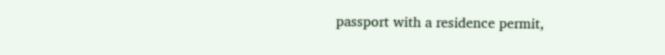passport with a residence permit,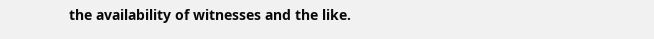the availability of witnesses and the like.